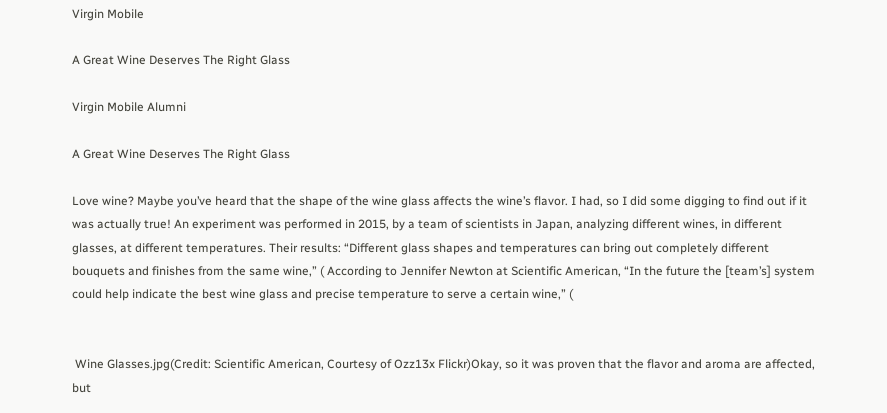Virgin Mobile

A Great Wine Deserves The Right Glass

Virgin Mobile Alumni

A Great Wine Deserves The Right Glass

Love wine? Maybe you’ve heard that the shape of the wine glass affects the wine’s flavor. I had, so I did some digging to find out if it was actually true! An experiment was performed in 2015, by a team of scientists in Japan, analyzing different wines, in different glasses, at different temperatures. Their results: “Different glass shapes and temperatures can bring out completely different bouquets and finishes from the same wine,” ( According to Jennifer Newton at Scientific American, “In the future the [team’s] system could help indicate the best wine glass and precise temperature to serve a certain wine,” (


 Wine Glasses.jpg(Credit: Scientific American, Courtesy of Ozz13x Flickr)Okay, so it was proven that the flavor and aroma are affected, but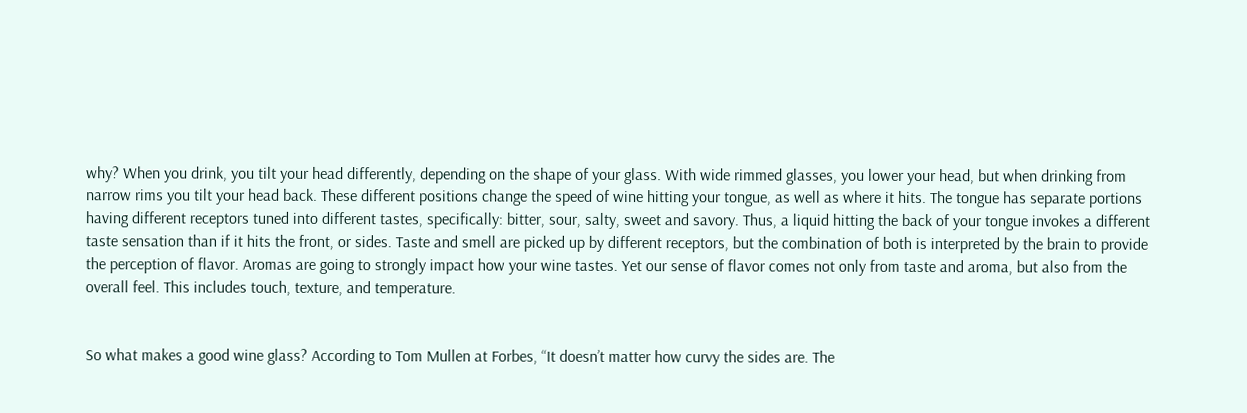why? When you drink, you tilt your head differently, depending on the shape of your glass. With wide rimmed glasses, you lower your head, but when drinking from narrow rims you tilt your head back. These different positions change the speed of wine hitting your tongue, as well as where it hits. The tongue has separate portions having different receptors tuned into different tastes, specifically: bitter, sour, salty, sweet and savory. Thus, a liquid hitting the back of your tongue invokes a different taste sensation than if it hits the front, or sides. Taste and smell are picked up by different receptors, but the combination of both is interpreted by the brain to provide the perception of flavor. Aromas are going to strongly impact how your wine tastes. Yet our sense of flavor comes not only from taste and aroma, but also from the overall feel. This includes touch, texture, and temperature.


So what makes a good wine glass? According to Tom Mullen at Forbes, “It doesn’t matter how curvy the sides are. The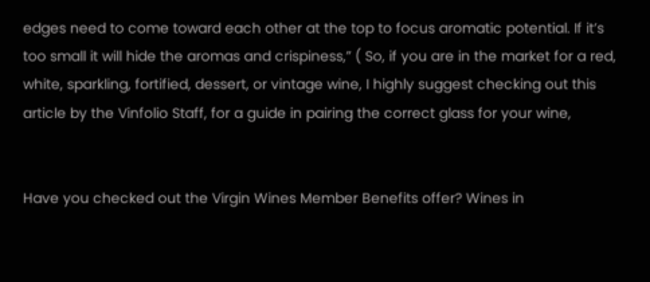edges need to come toward each other at the top to focus aromatic potential. If it’s too small it will hide the aromas and crispiness,” ( So, if you are in the market for a red, white, sparkling, fortified, dessert, or vintage wine, I highly suggest checking out this article by the Vinfolio Staff, for a guide in pairing the correct glass for your wine,


Have you checked out the Virgin Wines Member Benefits offer? Wines in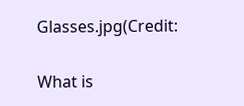Glasses.jpg(Credit:

What is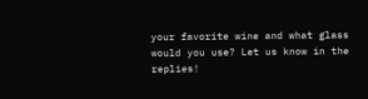your favorite wine and what glass would you use? Let us know in the replies!